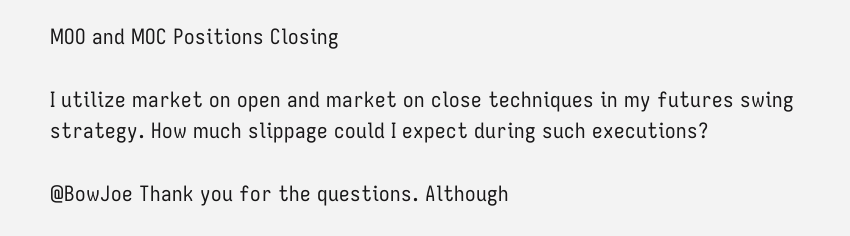MOO and MOC Positions Closing

I utilize market on open and market on close techniques in my futures swing strategy. How much slippage could I expect during such executions?

@BowJoe Thank you for the questions. Although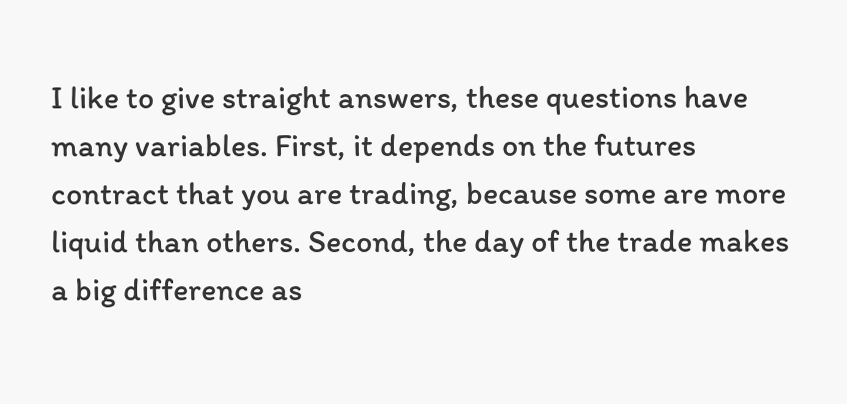I like to give straight answers, these questions have many variables. First, it depends on the futures contract that you are trading, because some are more liquid than others. Second, the day of the trade makes a big difference as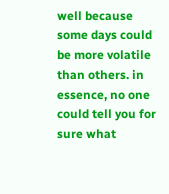well because some days could be more volatile than others. in essence, no one could tell you for sure what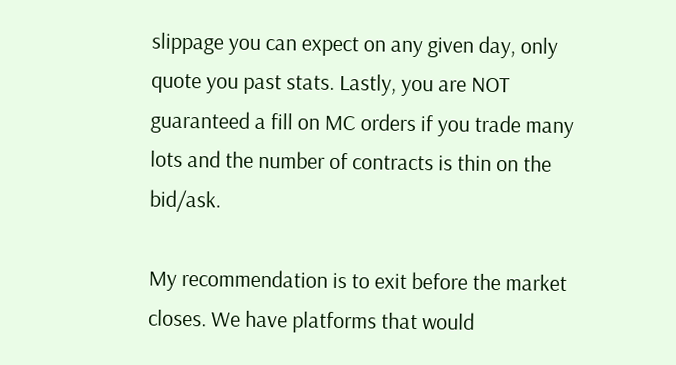slippage you can expect on any given day, only quote you past stats. Lastly, you are NOT guaranteed a fill on MC orders if you trade many lots and the number of contracts is thin on the bid/ask.

My recommendation is to exit before the market closes. We have platforms that would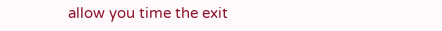allow you time the exit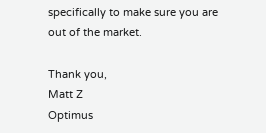specifically to make sure you are out of the market.

Thank you,
Matt Z
Optimus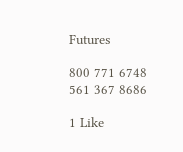Futures

800 771 6748
561 367 8686

1 Like